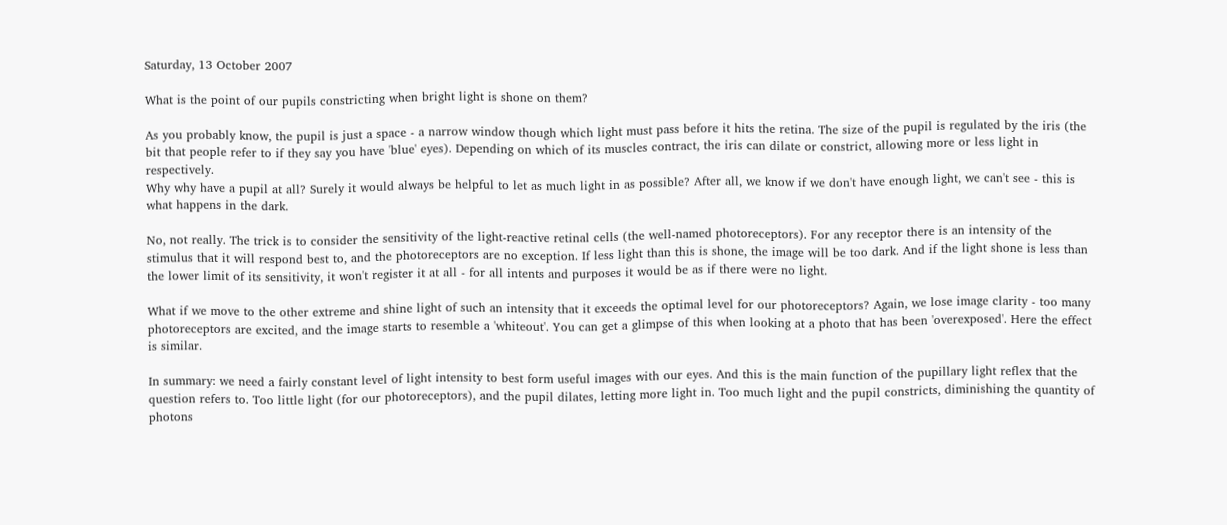Saturday, 13 October 2007

What is the point of our pupils constricting when bright light is shone on them?

As you probably know, the pupil is just a space - a narrow window though which light must pass before it hits the retina. The size of the pupil is regulated by the iris (the bit that people refer to if they say you have 'blue' eyes). Depending on which of its muscles contract, the iris can dilate or constrict, allowing more or less light in respectively.
Why why have a pupil at all? Surely it would always be helpful to let as much light in as possible? After all, we know if we don't have enough light, we can't see - this is what happens in the dark.

No, not really. The trick is to consider the sensitivity of the light-reactive retinal cells (the well-named photoreceptors). For any receptor there is an intensity of the stimulus that it will respond best to, and the photoreceptors are no exception. If less light than this is shone, the image will be too dark. And if the light shone is less than the lower limit of its sensitivity, it won't register it at all - for all intents and purposes it would be as if there were no light.

What if we move to the other extreme and shine light of such an intensity that it exceeds the optimal level for our photoreceptors? Again, we lose image clarity - too many photoreceptors are excited, and the image starts to resemble a 'whiteout'. You can get a glimpse of this when looking at a photo that has been 'overexposed'. Here the effect is similar.

In summary: we need a fairly constant level of light intensity to best form useful images with our eyes. And this is the main function of the pupillary light reflex that the question refers to. Too little light (for our photoreceptors), and the pupil dilates, letting more light in. Too much light and the pupil constricts, diminishing the quantity of photons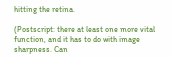hitting the retina.

(Postscript: there at least one more vital function, and it has to do with image sharpness. Can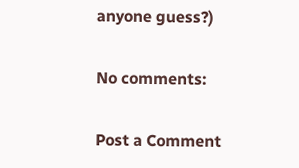anyone guess?)

No comments:

Post a Comment